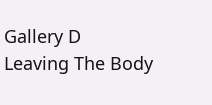Gallery D
Leaving The Body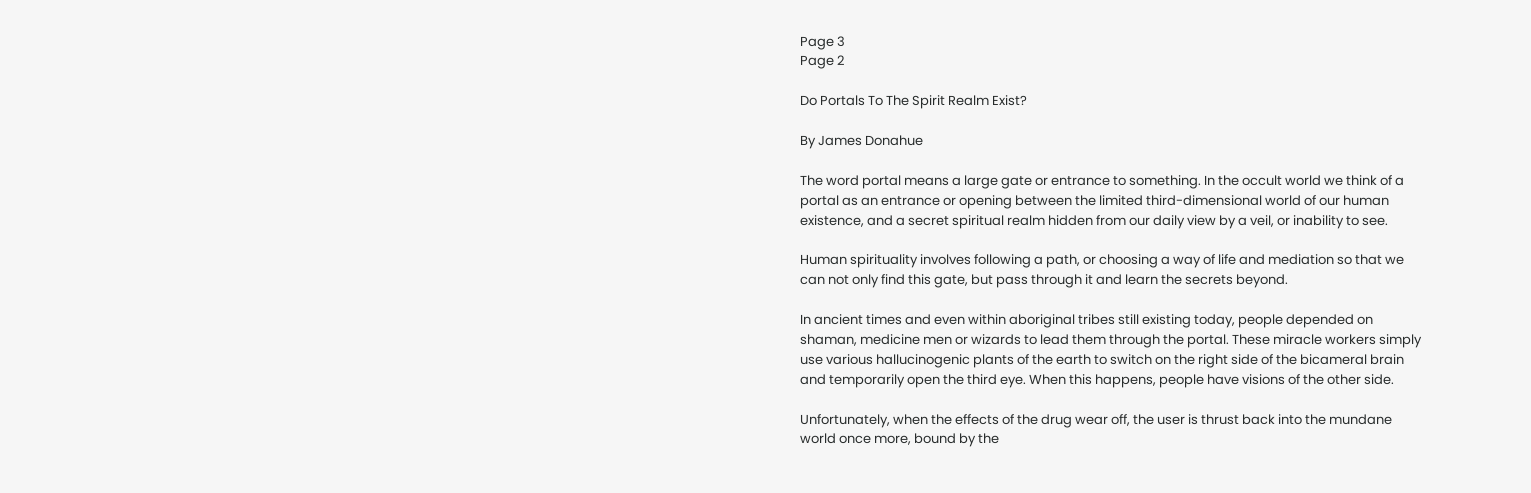Page 3
Page 2

Do Portals To The Spirit Realm Exist?

By James Donahue

The word portal means a large gate or entrance to something. In the occult world we think of a portal as an entrance or opening between the limited third-dimensional world of our human existence, and a secret spiritual realm hidden from our daily view by a veil, or inability to see.

Human spirituality involves following a path, or choosing a way of life and mediation so that we can not only find this gate, but pass through it and learn the secrets beyond.

In ancient times and even within aboriginal tribes still existing today, people depended on shaman, medicine men or wizards to lead them through the portal. These miracle workers simply use various hallucinogenic plants of the earth to switch on the right side of the bicameral brain and temporarily open the third eye. When this happens, people have visions of the other side.

Unfortunately, when the effects of the drug wear off, the user is thrust back into the mundane world once more, bound by the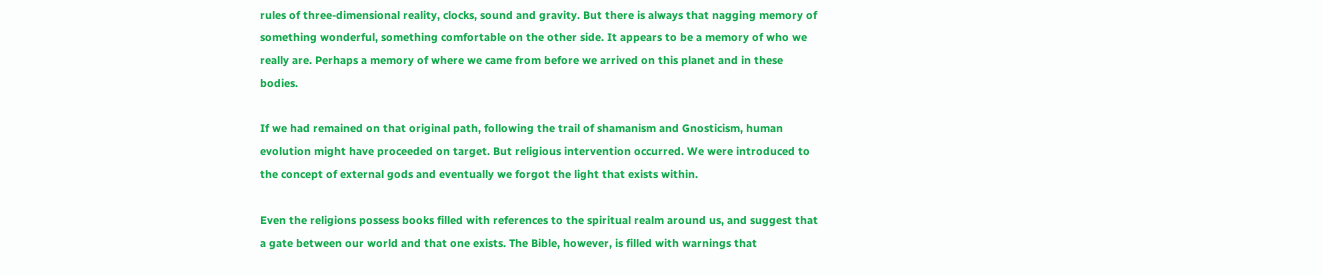rules of three-dimensional reality, clocks, sound and gravity. But there is always that nagging memory of something wonderful, something comfortable on the other side. It appears to be a memory of who we really are. Perhaps a memory of where we came from before we arrived on this planet and in these bodies.

If we had remained on that original path, following the trail of shamanism and Gnosticism, human evolution might have proceeded on target. But religious intervention occurred. We were introduced to the concept of external gods and eventually we forgot the light that exists within.

Even the religions possess books filled with references to the spiritual realm around us, and suggest that a gate between our world and that one exists. The Bible, however, is filled with warnings that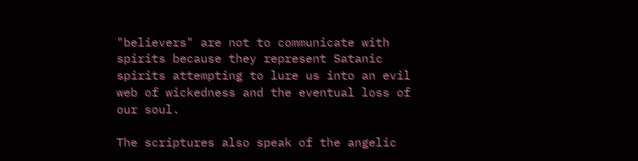"believers" are not to communicate with spirits because they represent Satanic spirits attempting to lure us into an evil web of wickedness and the eventual loss of our soul.

The scriptures also speak of the angelic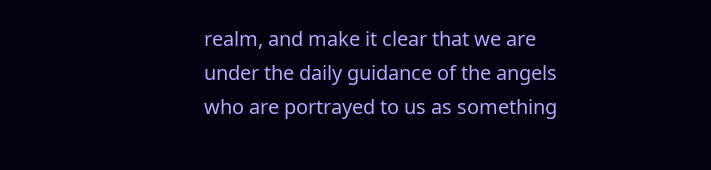realm, and make it clear that we are under the daily guidance of the angels who are portrayed to us as something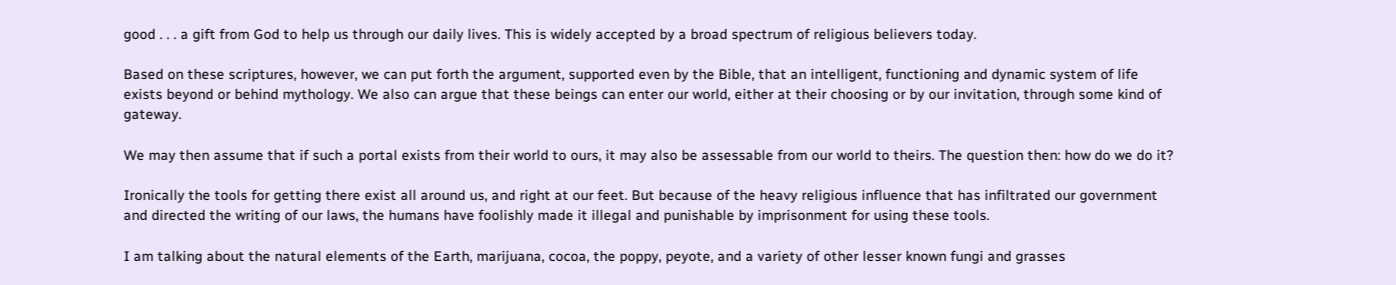good . . . a gift from God to help us through our daily lives. This is widely accepted by a broad spectrum of religious believers today.

Based on these scriptures, however, we can put forth the argument, supported even by the Bible, that an intelligent, functioning and dynamic system of life exists beyond or behind mythology. We also can argue that these beings can enter our world, either at their choosing or by our invitation, through some kind of gateway.

We may then assume that if such a portal exists from their world to ours, it may also be assessable from our world to theirs. The question then: how do we do it?

Ironically the tools for getting there exist all around us, and right at our feet. But because of the heavy religious influence that has infiltrated our government and directed the writing of our laws, the humans have foolishly made it illegal and punishable by imprisonment for using these tools.

I am talking about the natural elements of the Earth, marijuana, cocoa, the poppy, peyote, and a variety of other lesser known fungi and grasses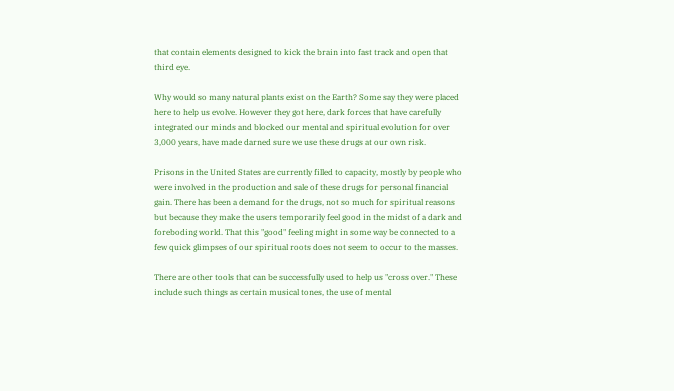that contain elements designed to kick the brain into fast track and open that third eye.

Why would so many natural plants exist on the Earth? Some say they were placed here to help us evolve. However they got here, dark forces that have carefully integrated our minds and blocked our mental and spiritual evolution for over 3,000 years, have made darned sure we use these drugs at our own risk.

Prisons in the United States are currently filled to capacity, mostly by people who were involved in the production and sale of these drugs for personal financial gain. There has been a demand for the drugs, not so much for spiritual reasons but because they make the users temporarily feel good in the midst of a dark and foreboding world. That this "good" feeling might in some way be connected to a few quick glimpses of our spiritual roots does not seem to occur to the masses.

There are other tools that can be successfully used to help us "cross over." These include such things as certain musical tones, the use of mental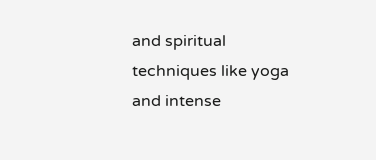and spiritual techniques like yoga and intense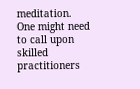meditation. One might need to call upon skilled practitioners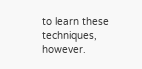to learn these techniques, however.